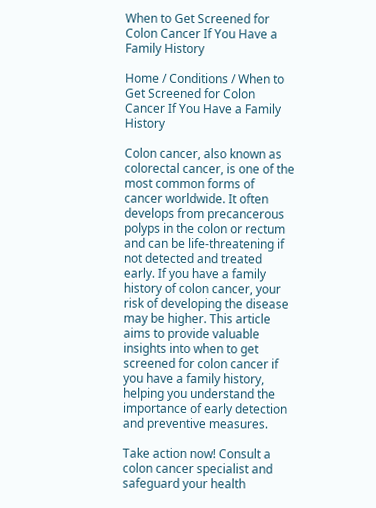When to Get Screened for Colon Cancer If You Have a Family History

Home / Conditions / When to Get Screened for Colon Cancer If You Have a Family History

Colon cancer, also known as colorectal cancer, is one of the most common forms of cancer worldwide. It often develops from precancerous polyps in the colon or rectum and can be life-threatening if not detected and treated early. If you have a family history of colon cancer, your risk of developing the disease may be higher. This article aims to provide valuable insights into when to get screened for colon cancer if you have a family history, helping you understand the importance of early detection and preventive measures.

Take action now! Consult a colon cancer specialist and safeguard your health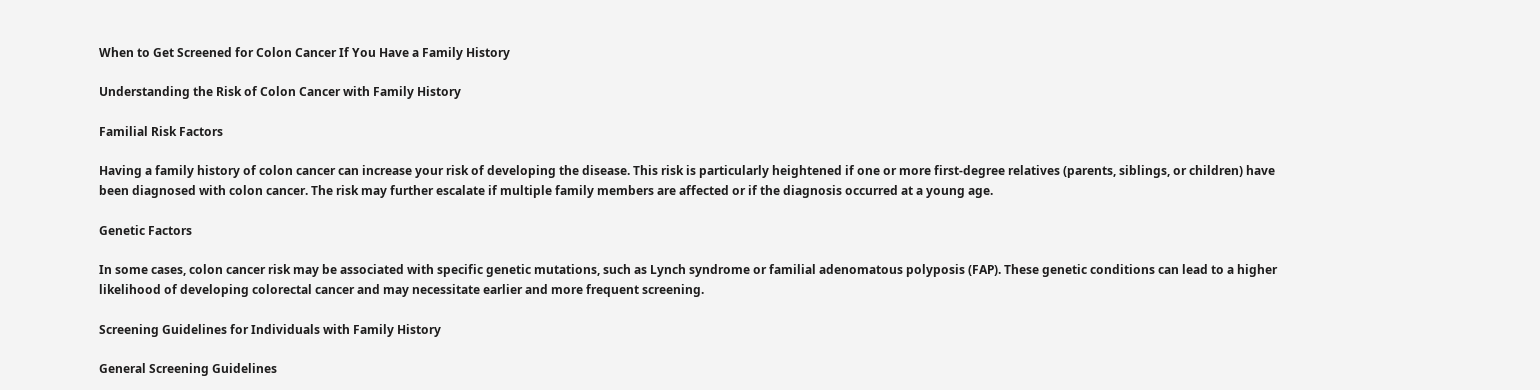When to Get Screened for Colon Cancer If You Have a Family History

Understanding the Risk of Colon Cancer with Family History

Familial Risk Factors

Having a family history of colon cancer can increase your risk of developing the disease. This risk is particularly heightened if one or more first-degree relatives (parents, siblings, or children) have been diagnosed with colon cancer. The risk may further escalate if multiple family members are affected or if the diagnosis occurred at a young age.

Genetic Factors

In some cases, colon cancer risk may be associated with specific genetic mutations, such as Lynch syndrome or familial adenomatous polyposis (FAP). These genetic conditions can lead to a higher likelihood of developing colorectal cancer and may necessitate earlier and more frequent screening.

Screening Guidelines for Individuals with Family History

General Screening Guidelines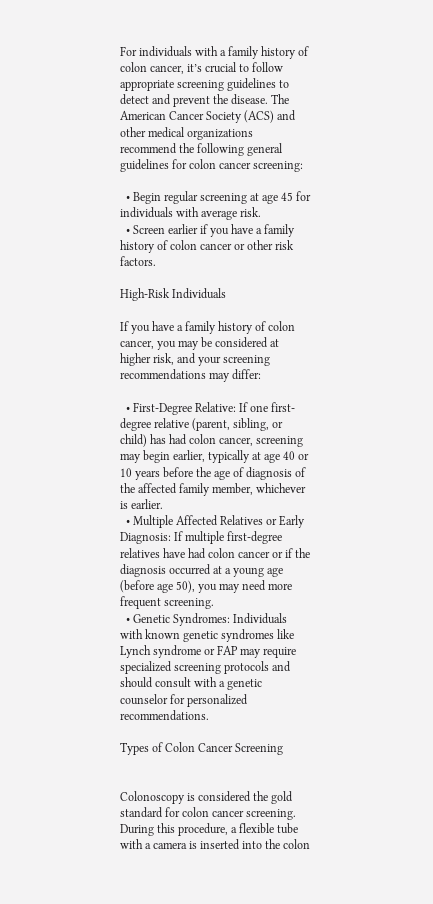For individuals with a family history of colon cancer, it’s crucial to follow appropriate screening guidelines to detect and prevent the disease. The American Cancer Society (ACS) and other medical organizations recommend the following general guidelines for colon cancer screening:

  • Begin regular screening at age 45 for individuals with average risk.
  • Screen earlier if you have a family history of colon cancer or other risk factors.

High-Risk Individuals

If you have a family history of colon cancer, you may be considered at higher risk, and your screening recommendations may differ:

  • First-Degree Relative: If one first-degree relative (parent, sibling, or child) has had colon cancer, screening may begin earlier, typically at age 40 or 10 years before the age of diagnosis of the affected family member, whichever is earlier.
  • Multiple Affected Relatives or Early Diagnosis: If multiple first-degree relatives have had colon cancer or if the diagnosis occurred at a young age (before age 50), you may need more frequent screening.
  • Genetic Syndromes: Individuals with known genetic syndromes like Lynch syndrome or FAP may require specialized screening protocols and should consult with a genetic counselor for personalized recommendations.

Types of Colon Cancer Screening


Colonoscopy is considered the gold standard for colon cancer screening. During this procedure, a flexible tube with a camera is inserted into the colon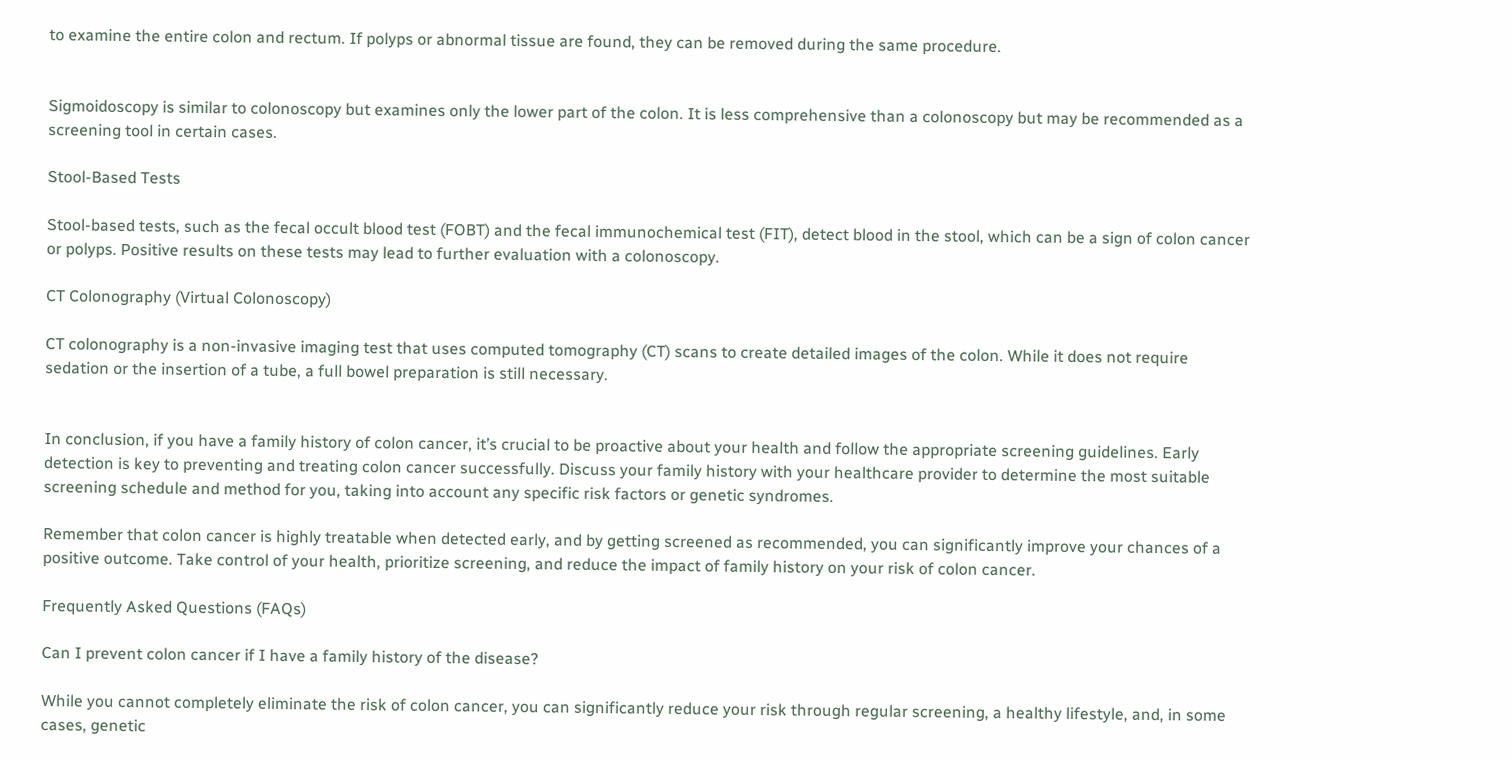to examine the entire colon and rectum. If polyps or abnormal tissue are found, they can be removed during the same procedure.


Sigmoidoscopy is similar to colonoscopy but examines only the lower part of the colon. It is less comprehensive than a colonoscopy but may be recommended as a screening tool in certain cases.

Stool-Based Tests

Stool-based tests, such as the fecal occult blood test (FOBT) and the fecal immunochemical test (FIT), detect blood in the stool, which can be a sign of colon cancer or polyps. Positive results on these tests may lead to further evaluation with a colonoscopy.

CT Colonography (Virtual Colonoscopy)

CT colonography is a non-invasive imaging test that uses computed tomography (CT) scans to create detailed images of the colon. While it does not require sedation or the insertion of a tube, a full bowel preparation is still necessary.


In conclusion, if you have a family history of colon cancer, it’s crucial to be proactive about your health and follow the appropriate screening guidelines. Early detection is key to preventing and treating colon cancer successfully. Discuss your family history with your healthcare provider to determine the most suitable screening schedule and method for you, taking into account any specific risk factors or genetic syndromes.

Remember that colon cancer is highly treatable when detected early, and by getting screened as recommended, you can significantly improve your chances of a positive outcome. Take control of your health, prioritize screening, and reduce the impact of family history on your risk of colon cancer.

Frequently Asked Questions (FAQs)

Can I prevent colon cancer if I have a family history of the disease?

While you cannot completely eliminate the risk of colon cancer, you can significantly reduce your risk through regular screening, a healthy lifestyle, and, in some cases, genetic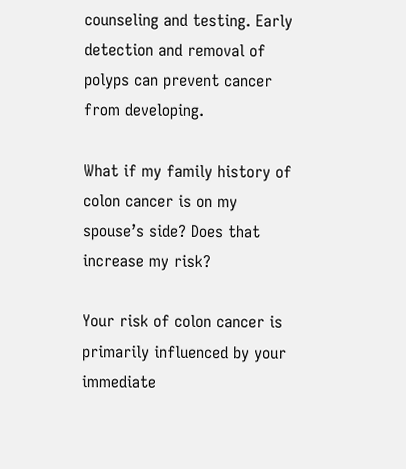counseling and testing. Early detection and removal of polyps can prevent cancer from developing.

What if my family history of colon cancer is on my spouse’s side? Does that increase my risk?

Your risk of colon cancer is primarily influenced by your immediate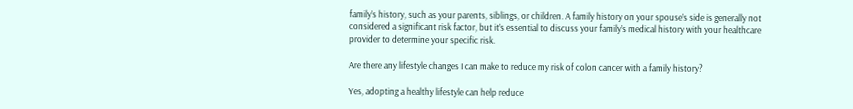family’s history, such as your parents, siblings, or children. A family history on your spouse’s side is generally not considered a significant risk factor, but it’s essential to discuss your family’s medical history with your healthcare provider to determine your specific risk.

Are there any lifestyle changes I can make to reduce my risk of colon cancer with a family history?

Yes, adopting a healthy lifestyle can help reduce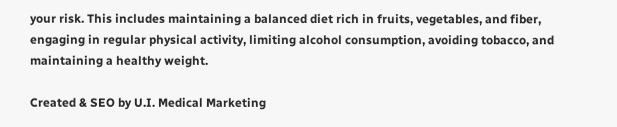your risk. This includes maintaining a balanced diet rich in fruits, vegetables, and fiber, engaging in regular physical activity, limiting alcohol consumption, avoiding tobacco, and maintaining a healthy weight.

Created & SEO by U.I. Medical Marketing